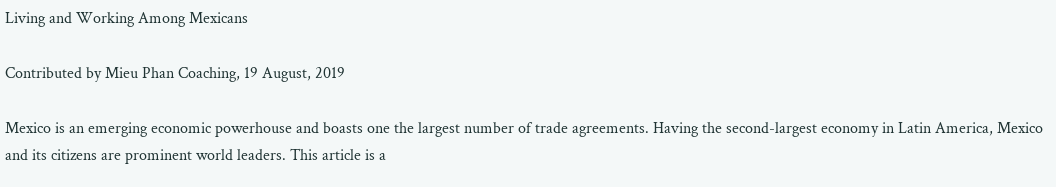Living and Working Among Mexicans

Contributed by Mieu Phan Coaching, 19 August, 2019

Mexico is an emerging economic powerhouse and boasts one the largest number of trade agreements. Having the second-largest economy in Latin America, Mexico and its citizens are prominent world leaders. This article is a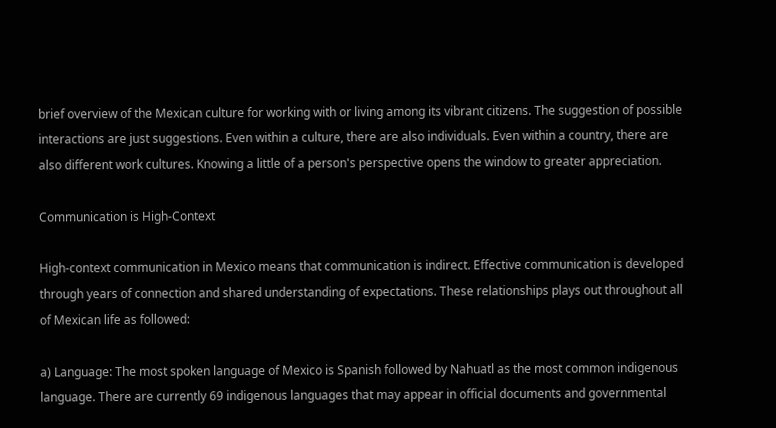brief overview of the Mexican culture for working with or living among its vibrant citizens. The suggestion of possible interactions are just suggestions. Even within a culture, there are also individuals. Even within a country, there are also different work cultures. Knowing a little of a person's perspective opens the window to greater appreciation.

Communication is High-Context

High-context communication in Mexico means that communication is indirect. Effective communication is developed through years of connection and shared understanding of expectations. These relationships plays out throughout all of Mexican life as followed:

a) Language: The most spoken language of Mexico is Spanish followed by Nahuatl as the most common indigenous language. There are currently 69 indigenous languages that may appear in official documents and governmental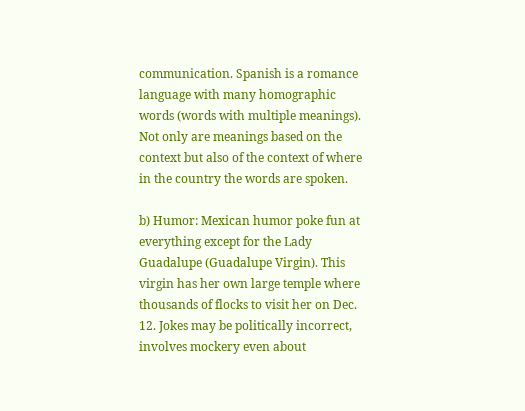communication. Spanish is a romance language with many homographic words (words with multiple meanings). Not only are meanings based on the context but also of the context of where in the country the words are spoken.

b) Humor: Mexican humor poke fun at everything except for the Lady Guadalupe (Guadalupe Virgin). This virgin has her own large temple where thousands of flocks to visit her on Dec. 12. Jokes may be politically incorrect, involves mockery even about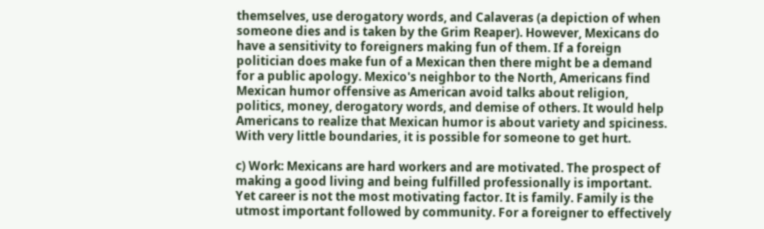themselves, use derogatory words, and Calaveras (a depiction of when someone dies and is taken by the Grim Reaper). However, Mexicans do have a sensitivity to foreigners making fun of them. If a foreign politician does make fun of a Mexican then there might be a demand for a public apology. Mexico's neighbor to the North, Americans find Mexican humor offensive as American avoid talks about religion, politics, money, derogatory words, and demise of others. It would help Americans to realize that Mexican humor is about variety and spiciness. With very little boundaries, it is possible for someone to get hurt.

c) Work: Mexicans are hard workers and are motivated. The prospect of making a good living and being fulfilled professionally is important. Yet career is not the most motivating factor. It is family. Family is the utmost important followed by community. For a foreigner to effectively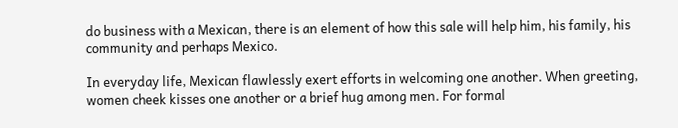do business with a Mexican, there is an element of how this sale will help him, his family, his community and perhaps Mexico.

In everyday life, Mexican flawlessly exert efforts in welcoming one another. When greeting, women cheek kisses one another or a brief hug among men. For formal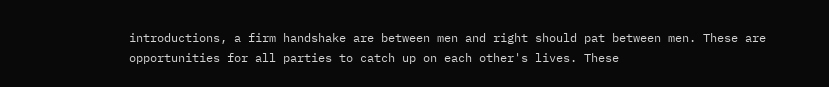introductions, a firm handshake are between men and right should pat between men. These are opportunities for all parties to catch up on each other's lives. These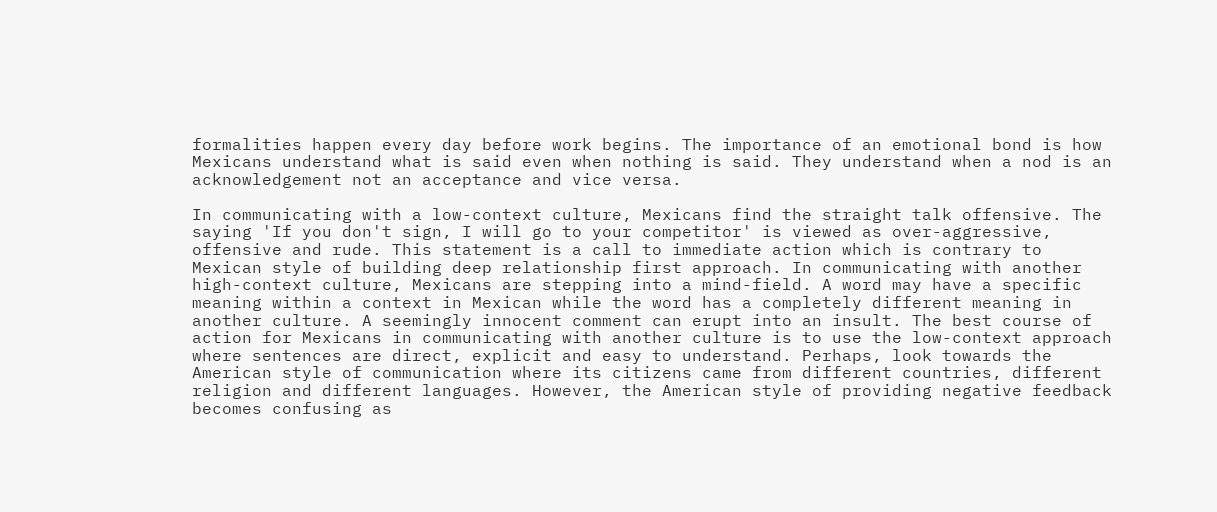formalities happen every day before work begins. The importance of an emotional bond is how Mexicans understand what is said even when nothing is said. They understand when a nod is an acknowledgement not an acceptance and vice versa.

In communicating with a low-context culture, Mexicans find the straight talk offensive. The saying 'If you don't sign, I will go to your competitor' is viewed as over-aggressive, offensive and rude. This statement is a call to immediate action which is contrary to Mexican style of building deep relationship first approach. In communicating with another high-context culture, Mexicans are stepping into a mind-field. A word may have a specific meaning within a context in Mexican while the word has a completely different meaning in another culture. A seemingly innocent comment can erupt into an insult. The best course of action for Mexicans in communicating with another culture is to use the low-context approach where sentences are direct, explicit and easy to understand. Perhaps, look towards the American style of communication where its citizens came from different countries, different religion and different languages. However, the American style of providing negative feedback becomes confusing as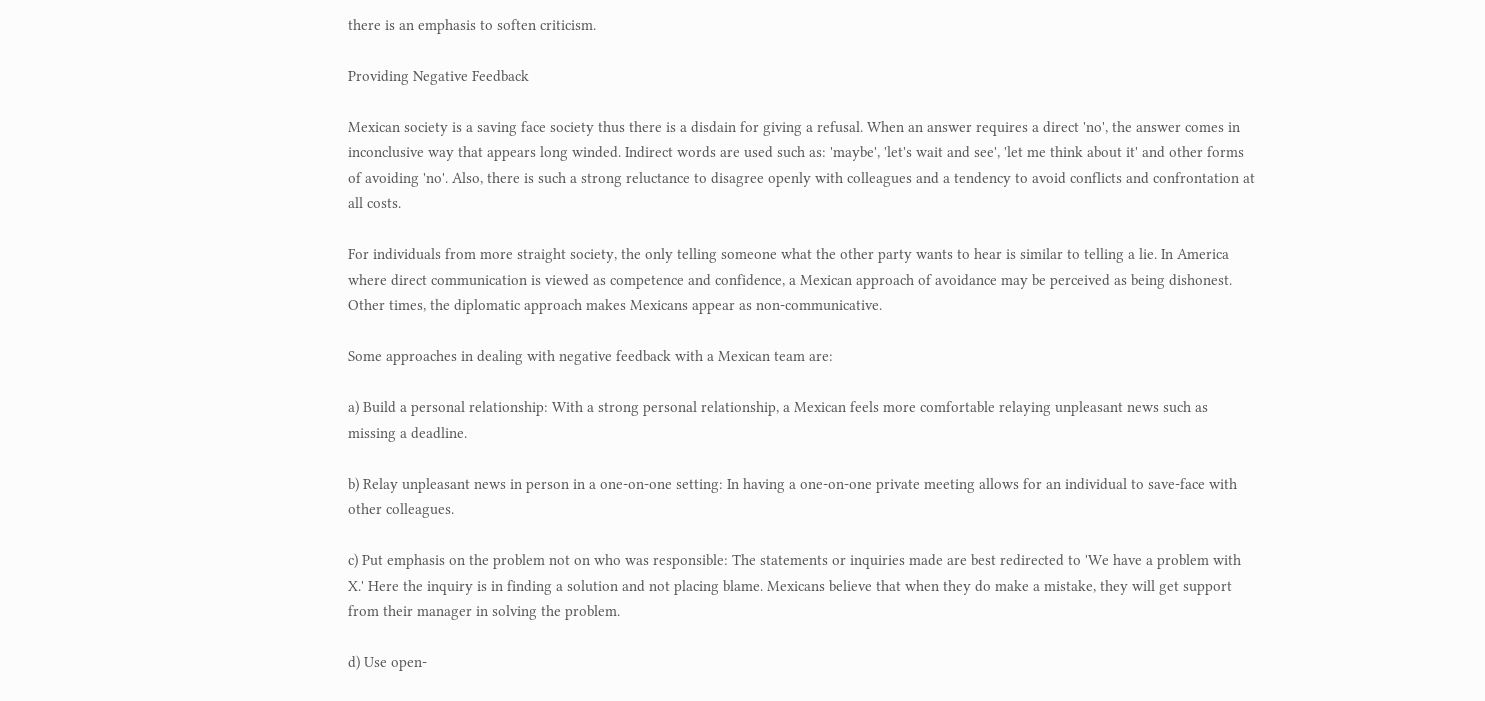there is an emphasis to soften criticism.

Providing Negative Feedback

Mexican society is a saving face society thus there is a disdain for giving a refusal. When an answer requires a direct 'no', the answer comes in inconclusive way that appears long winded. Indirect words are used such as: 'maybe', 'let's wait and see', 'let me think about it' and other forms of avoiding 'no'. Also, there is such a strong reluctance to disagree openly with colleagues and a tendency to avoid conflicts and confrontation at all costs.

For individuals from more straight society, the only telling someone what the other party wants to hear is similar to telling a lie. In America where direct communication is viewed as competence and confidence, a Mexican approach of avoidance may be perceived as being dishonest. Other times, the diplomatic approach makes Mexicans appear as non-communicative.

Some approaches in dealing with negative feedback with a Mexican team are:

a) Build a personal relationship: With a strong personal relationship, a Mexican feels more comfortable relaying unpleasant news such as missing a deadline.

b) Relay unpleasant news in person in a one-on-one setting: In having a one-on-one private meeting allows for an individual to save-face with other colleagues.

c) Put emphasis on the problem not on who was responsible: The statements or inquiries made are best redirected to 'We have a problem with X.' Here the inquiry is in finding a solution and not placing blame. Mexicans believe that when they do make a mistake, they will get support from their manager in solving the problem.

d) Use open-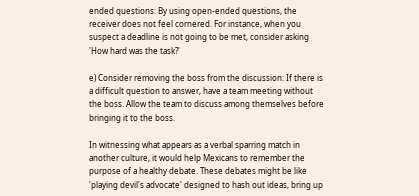ended questions: By using open-ended questions, the receiver does not feel cornered. For instance, when you suspect a deadline is not going to be met, consider asking 'How hard was the task?'

e) Consider removing the boss from the discussion: If there is a difficult question to answer, have a team meeting without the boss. Allow the team to discuss among themselves before bringing it to the boss.

In witnessing what appears as a verbal sparring match in another culture, it would help Mexicans to remember the purpose of a healthy debate. These debates might be like 'playing devil's advocate' designed to hash out ideas, bring up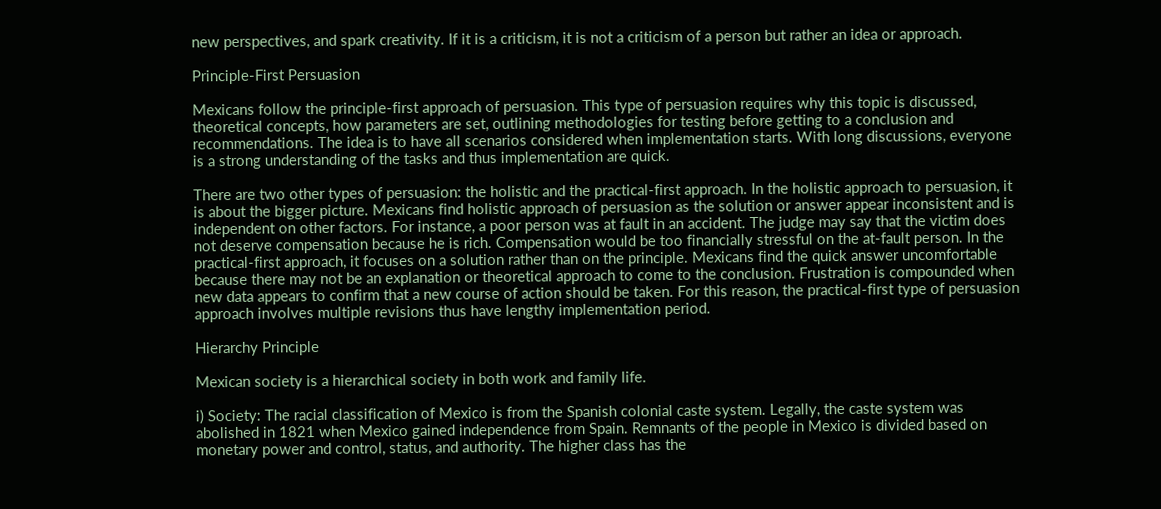new perspectives, and spark creativity. If it is a criticism, it is not a criticism of a person but rather an idea or approach.

Principle-First Persuasion

Mexicans follow the principle-first approach of persuasion. This type of persuasion requires why this topic is discussed, theoretical concepts, how parameters are set, outlining methodologies for testing before getting to a conclusion and recommendations. The idea is to have all scenarios considered when implementation starts. With long discussions, everyone is a strong understanding of the tasks and thus implementation are quick.

There are two other types of persuasion: the holistic and the practical-first approach. In the holistic approach to persuasion, it is about the bigger picture. Mexicans find holistic approach of persuasion as the solution or answer appear inconsistent and is independent on other factors. For instance, a poor person was at fault in an accident. The judge may say that the victim does not deserve compensation because he is rich. Compensation would be too financially stressful on the at-fault person. In the practical-first approach, it focuses on a solution rather than on the principle. Mexicans find the quick answer uncomfortable because there may not be an explanation or theoretical approach to come to the conclusion. Frustration is compounded when new data appears to confirm that a new course of action should be taken. For this reason, the practical-first type of persuasion approach involves multiple revisions thus have lengthy implementation period.

Hierarchy Principle

Mexican society is a hierarchical society in both work and family life.

i) Society: The racial classification of Mexico is from the Spanish colonial caste system. Legally, the caste system was abolished in 1821 when Mexico gained independence from Spain. Remnants of the people in Mexico is divided based on monetary power and control, status, and authority. The higher class has the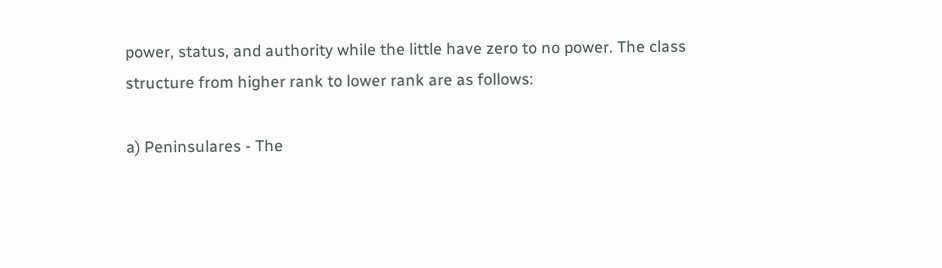power, status, and authority while the little have zero to no power. The class structure from higher rank to lower rank are as follows:

a) Peninsulares - The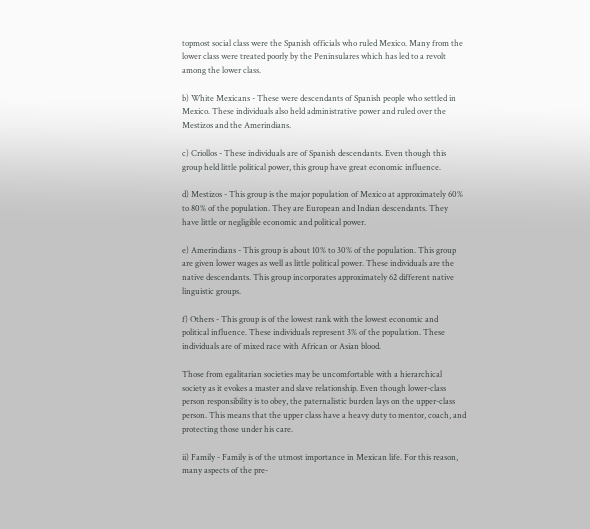topmost social class were the Spanish officials who ruled Mexico. Many from the lower class were treated poorly by the Peninsulares which has led to a revolt among the lower class.

b) White Mexicans - These were descendants of Spanish people who settled in Mexico. These individuals also held administrative power and ruled over the Mestizos and the Amerindians.

c) Criollos - These individuals are of Spanish descendants. Even though this group held little political power, this group have great economic influence.

d) Mestizos - This group is the major population of Mexico at approximately 60% to 80% of the population. They are European and Indian descendants. They have little or negligible economic and political power.

e) Amerindians - This group is about 10% to 30% of the population. This group are given lower wages as well as little political power. These individuals are the native descendants. This group incorporates approximately 62 different native linguistic groups.

f) Others - This group is of the lowest rank with the lowest economic and political influence. These individuals represent 3% of the population. These individuals are of mixed race with African or Asian blood.

Those from egalitarian societies may be uncomfortable with a hierarchical society as it evokes a master and slave relationship. Even though lower-class person responsibility is to obey, the paternalistic burden lays on the upper-class person. This means that the upper class have a heavy duty to mentor, coach, and protecting those under his care.

ii) Family - Family is of the utmost importance in Mexican life. For this reason, many aspects of the pre-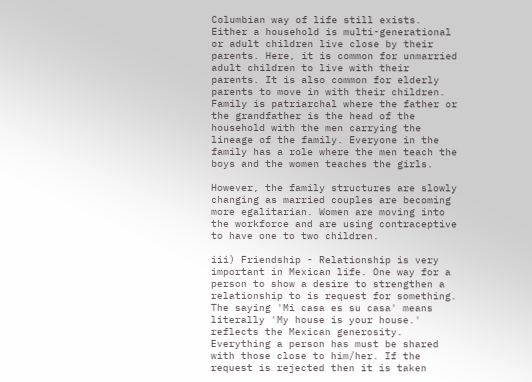Columbian way of life still exists. Either a household is multi-generational or adult children live close by their parents. Here, it is common for unmarried adult children to live with their parents. It is also common for elderly parents to move in with their children. Family is patriarchal where the father or the grandfather is the head of the household with the men carrying the lineage of the family. Everyone in the family has a role where the men teach the boys and the women teaches the girls.

However, the family structures are slowly changing as married couples are becoming more egalitarian. Women are moving into the workforce and are using contraceptive to have one to two children.

iii) Friendship - Relationship is very important in Mexican life. One way for a person to show a desire to strengthen a relationship to is request for something. The saying 'Mi casa es su casa' means literally 'My house is your house.' reflects the Mexican generosity. Everything a person has must be shared with those close to him/her. If the request is rejected then it is taken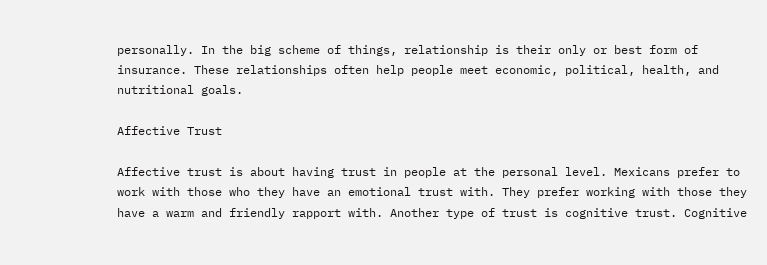personally. In the big scheme of things, relationship is their only or best form of insurance. These relationships often help people meet economic, political, health, and nutritional goals.

Affective Trust

Affective trust is about having trust in people at the personal level. Mexicans prefer to work with those who they have an emotional trust with. They prefer working with those they have a warm and friendly rapport with. Another type of trust is cognitive trust. Cognitive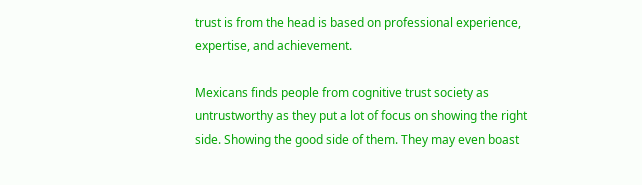trust is from the head is based on professional experience, expertise, and achievement.

Mexicans finds people from cognitive trust society as untrustworthy as they put a lot of focus on showing the right side. Showing the good side of them. They may even boast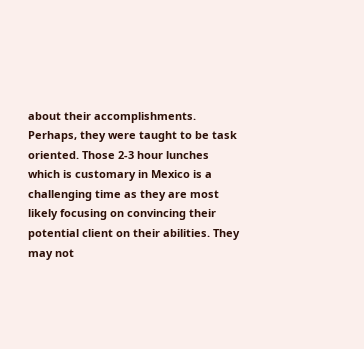about their accomplishments. Perhaps, they were taught to be task oriented. Those 2-3 hour lunches which is customary in Mexico is a challenging time as they are most likely focusing on convincing their potential client on their abilities. They may not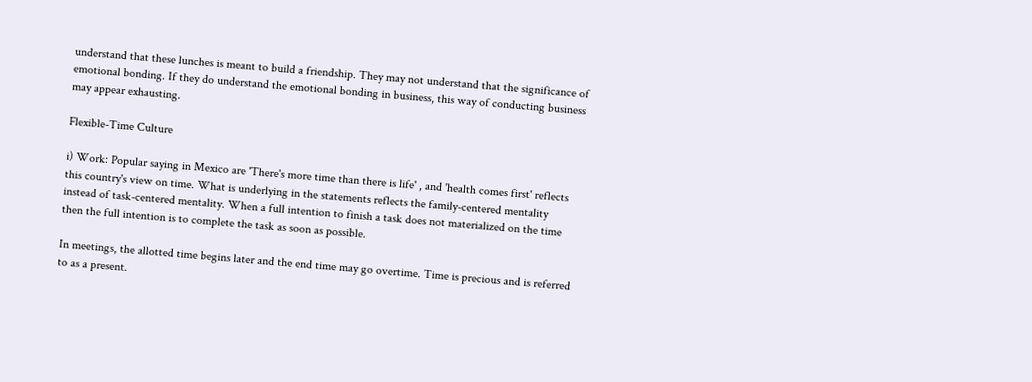understand that these lunches is meant to build a friendship. They may not understand that the significance of emotional bonding. If they do understand the emotional bonding in business, this way of conducting business may appear exhausting.

Flexible-Time Culture

i) Work: Popular saying in Mexico are 'There's more time than there is life' , and 'health comes first' reflects this country's view on time. What is underlying in the statements reflects the family-centered mentality instead of task-centered mentality. When a full intention to finish a task does not materialized on the time then the full intention is to complete the task as soon as possible.

In meetings, the allotted time begins later and the end time may go overtime. Time is precious and is referred to as a present.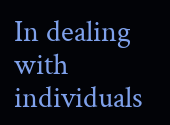In dealing with individuals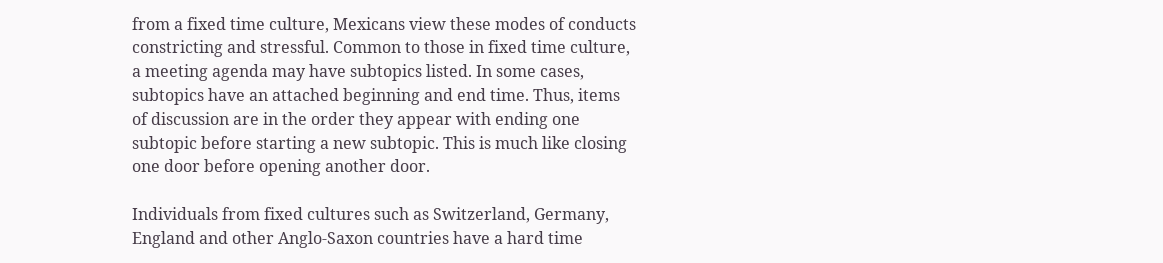from a fixed time culture, Mexicans view these modes of conducts constricting and stressful. Common to those in fixed time culture, a meeting agenda may have subtopics listed. In some cases, subtopics have an attached beginning and end time. Thus, items of discussion are in the order they appear with ending one subtopic before starting a new subtopic. This is much like closing one door before opening another door.

Individuals from fixed cultures such as Switzerland, Germany, England and other Anglo-Saxon countries have a hard time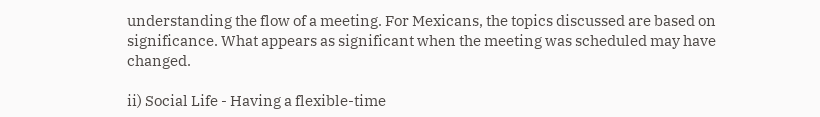understanding the flow of a meeting. For Mexicans, the topics discussed are based on significance. What appears as significant when the meeting was scheduled may have changed.

ii) Social Life - Having a flexible-time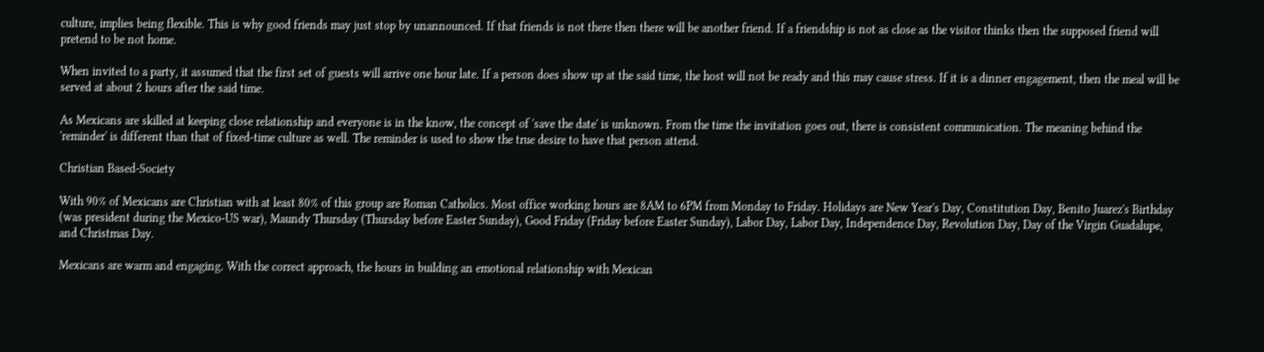culture, implies being flexible. This is why good friends may just stop by unannounced. If that friends is not there then there will be another friend. If a friendship is not as close as the visitor thinks then the supposed friend will pretend to be not home.

When invited to a party, it assumed that the first set of guests will arrive one hour late. If a person does show up at the said time, the host will not be ready and this may cause stress. If it is a dinner engagement, then the meal will be served at about 2 hours after the said time.

As Mexicans are skilled at keeping close relationship and everyone is in the know, the concept of 'save the date' is unknown. From the time the invitation goes out, there is consistent communication. The meaning behind the 'reminder' is different than that of fixed-time culture as well. The reminder is used to show the true desire to have that person attend.

Christian Based-Society

With 90% of Mexicans are Christian with at least 80% of this group are Roman Catholics. Most office working hours are 8AM to 6PM from Monday to Friday. Holidays are New Year's Day, Constitution Day, Benito Juarez's Birthday (was president during the Mexico-US war), Maundy Thursday (Thursday before Easter Sunday), Good Friday (Friday before Easter Sunday), Labor Day, Labor Day, Independence Day, Revolution Day, Day of the Virgin Guadalupe, and Christmas Day.

Mexicans are warm and engaging. With the correct approach, the hours in building an emotional relationship with Mexican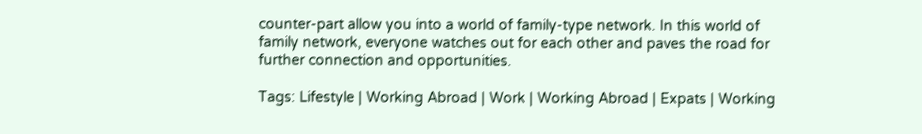counter-part allow you into a world of family-type network. In this world of family network, everyone watches out for each other and paves the road for further connection and opportunities.

Tags: Lifestyle | Working Abroad | Work | Working Abroad | Expats | Working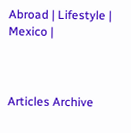Abroad | Lifestyle | Mexico |



Articles Archive